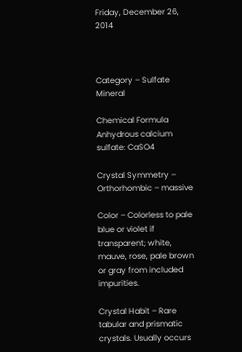Friday, December 26, 2014



Category – Sulfate Mineral

Chemical Formula Anhydrous calcium sulfate: CaSO4

Crystal Symmetry – Orthorhombic – massive

Color – Colorless to pale blue or violet if transparent; white, mauve, rose, pale brown or gray from included impurities.

Crystal Habit – Rare tabular and prismatic crystals. Usually occurs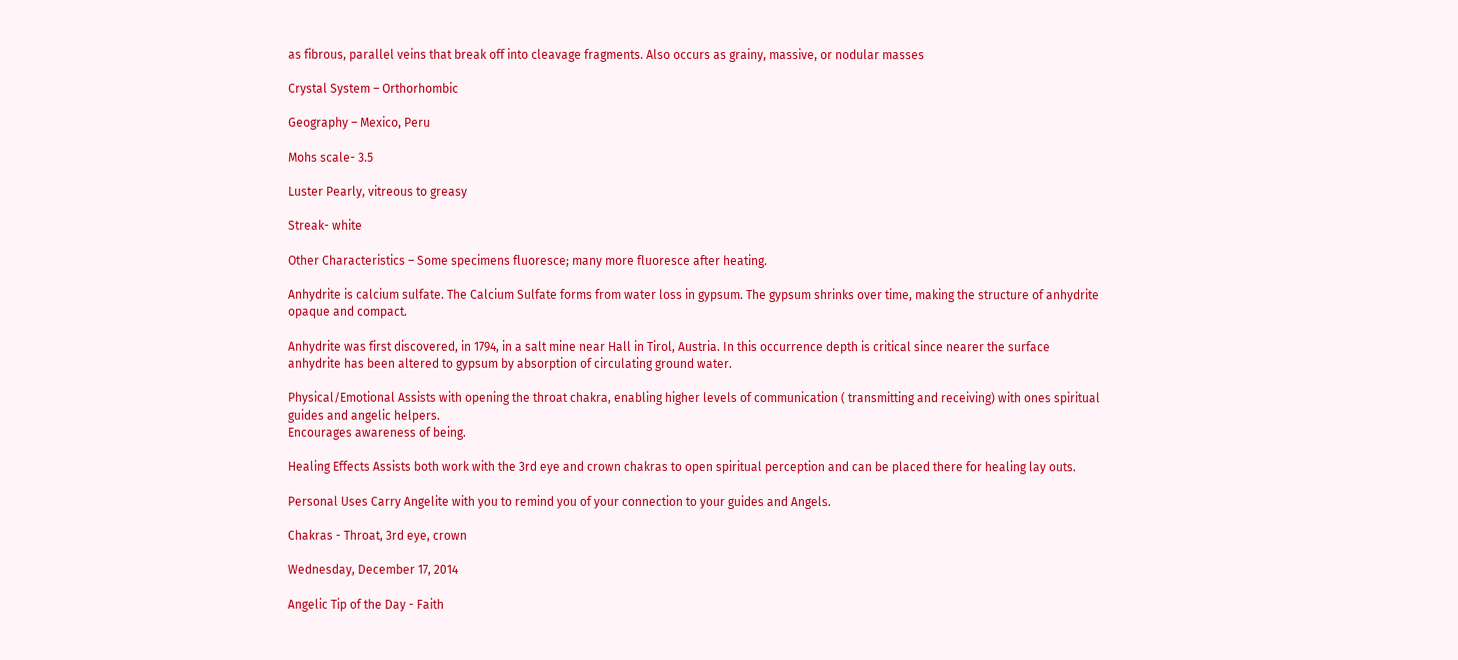as fibrous, parallel veins that break off into cleavage fragments. Also occurs as grainy, massive, or nodular masses

Crystal System – Orthorhombic

Geography – Mexico, Peru

Mohs scale- 3.5

Luster Pearly, vitreous to greasy

Streak- white

Other Characteristics – Some specimens fluoresce; many more fluoresce after heating.

Anhydrite is calcium sulfate. The Calcium Sulfate forms from water loss in gypsum. The gypsum shrinks over time, making the structure of anhydrite opaque and compact.

Anhydrite was first discovered, in 1794, in a salt mine near Hall in Tirol, Austria. In this occurrence depth is critical since nearer the surface anhydrite has been altered to gypsum by absorption of circulating ground water.

Physical/Emotional Assists with opening the throat chakra, enabling higher levels of communication ( transmitting and receiving) with ones spiritual guides and angelic helpers.
Encourages awareness of being.

Healing Effects Assists both work with the 3rd eye and crown chakras to open spiritual perception and can be placed there for healing lay outs.

Personal Uses Carry Angelite with you to remind you of your connection to your guides and Angels.

Chakras - Throat, 3rd eye, crown

Wednesday, December 17, 2014

Angelic Tip of the Day - Faith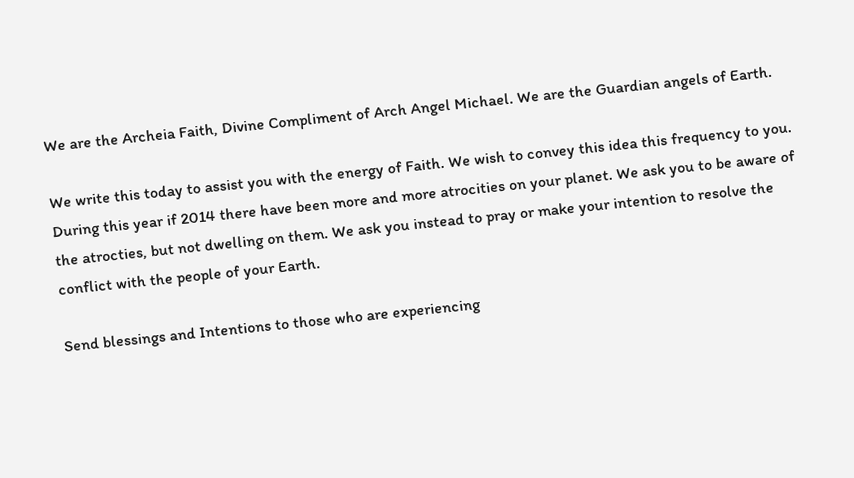We are the Archeia Faith, Divine Compliment of Arch Angel Michael. We are the Guardian angels of Earth.

We write this today to assist you with the energy of Faith. We wish to convey this idea this frequency to you. During this year if 2014 there have been more and more atrocities on your planet. We ask you to be aware of the atrocties, but not dwelling on them. We ask you instead to pray or make your intention to resolve the conflict with the people of your Earth.

Send blessings and Intentions to those who are experiencing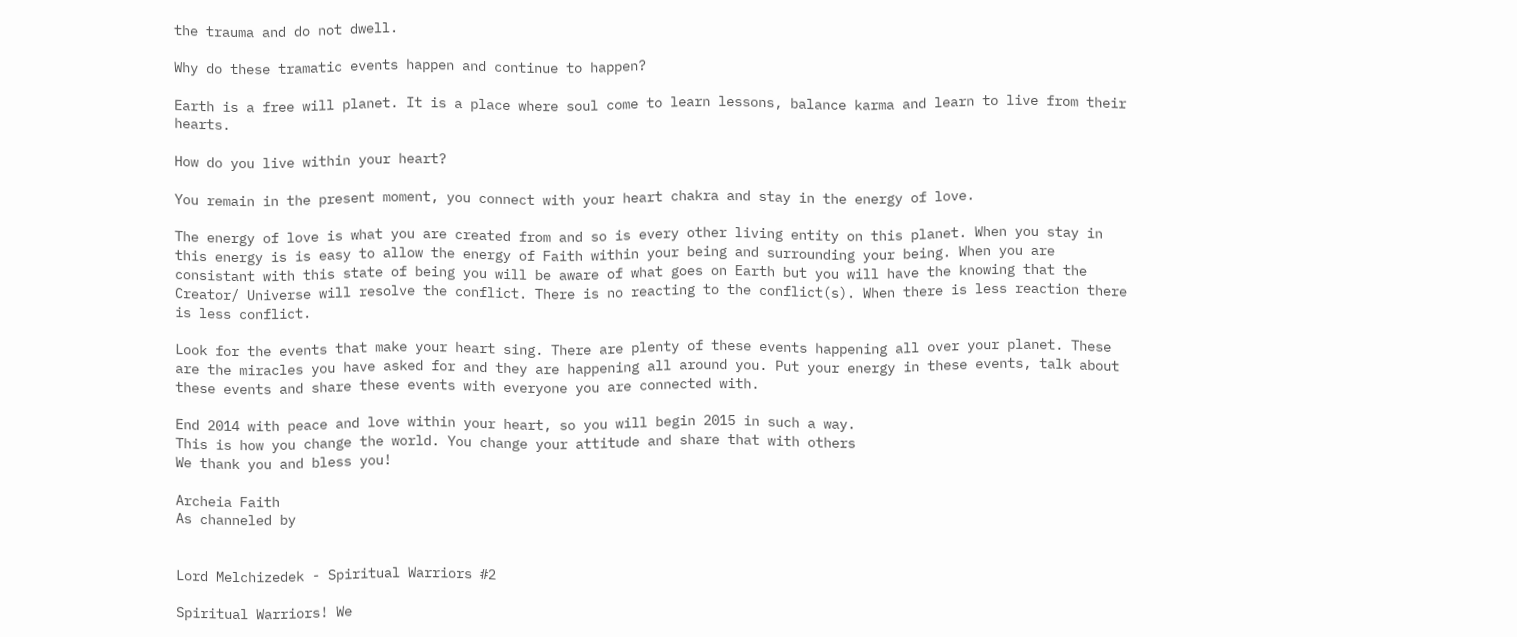the trauma and do not dwell.

Why do these tramatic events happen and continue to happen?

Earth is a free will planet. It is a place where soul come to learn lessons, balance karma and learn to live from their hearts.

How do you live within your heart?

You remain in the present moment, you connect with your heart chakra and stay in the energy of love.

The energy of love is what you are created from and so is every other living entity on this planet. When you stay in this energy is is easy to allow the energy of Faith within your being and surrounding your being. When you are consistant with this state of being you will be aware of what goes on Earth but you will have the knowing that the Creator/ Universe will resolve the conflict. There is no reacting to the conflict(s). When there is less reaction there is less conflict.

Look for the events that make your heart sing. There are plenty of these events happening all over your planet. These are the miracles you have asked for and they are happening all around you. Put your energy in these events, talk about these events and share these events with everyone you are connected with.

End 2014 with peace and love within your heart, so you will begin 2015 in such a way.
This is how you change the world. You change your attitude and share that with others
We thank you and bless you!

Archeia Faith
As channeled by


Lord Melchizedek - Spiritual Warriors #2

Spiritual Warriors! We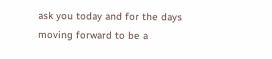ask you today and for the days moving forward to be a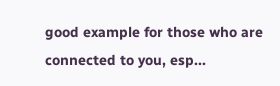good example for those who are connected to you, esp...